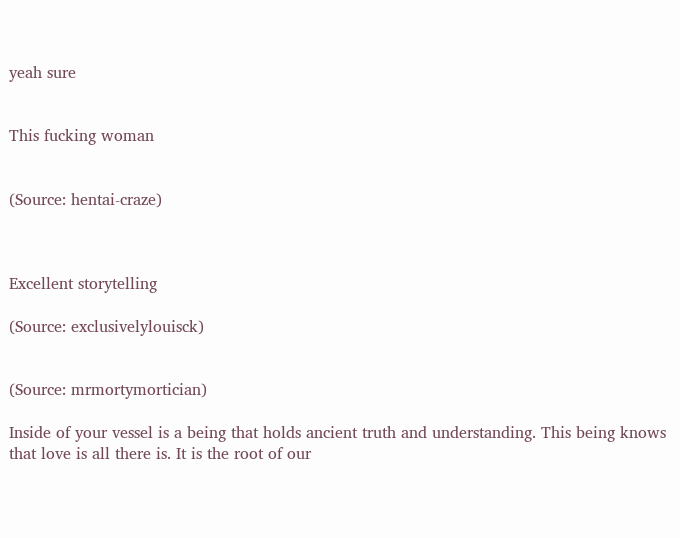yeah sure


This fucking woman


(Source: hentai-craze)



Excellent storytelling

(Source: exclusivelylouisck)


(Source: mrmortymortician)

Inside of your vessel is a being that holds ancient truth and understanding. This being knows that love is all there is. It is the root of our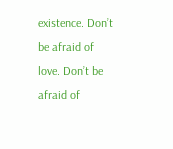existence. Don’t be afraid of love. Don’t be afraid of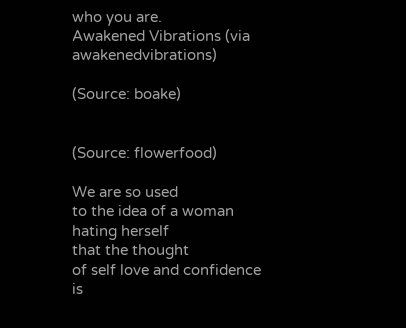who you are.
Awakened Vibrations (via awakenedvibrations)

(Source: boake)


(Source: flowerfood)

We are so used
to the idea of a woman
hating herself
that the thought
of self love and confidence
is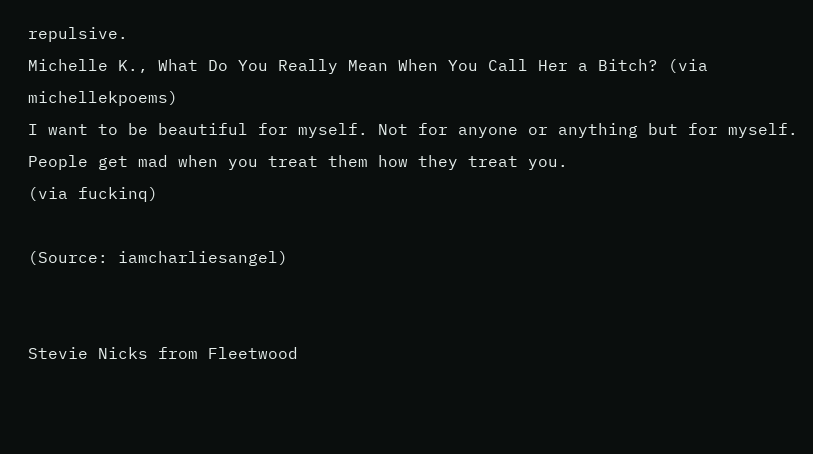repulsive.
Michelle K., What Do You Really Mean When You Call Her a Bitch? (via michellekpoems)
I want to be beautiful for myself. Not for anyone or anything but for myself.
People get mad when you treat them how they treat you.
(via fuckinq)

(Source: iamcharliesangel)


Stevie Nicks from Fleetwood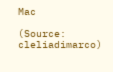Mac

(Source: cleliadimarco)